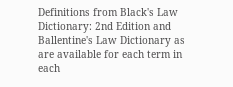Definitions from Black's Law Dictionary: 2nd Edition and Ballentine's Law Dictionary as are available for each term in each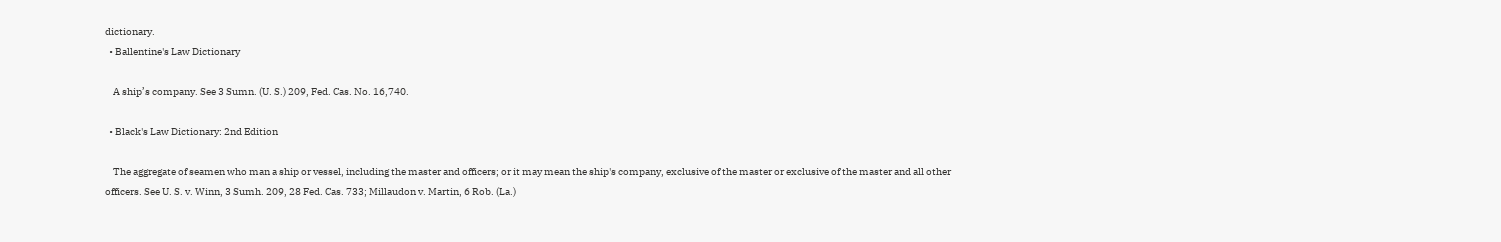dictionary.
  • Ballentine's Law Dictionary

    A ship’s company. See 3 Sumn. (U. S.) 209, Fed. Cas. No. 16,740.

  • Black's Law Dictionary: 2nd Edition

    The aggregate of seamen who man a ship or vessel, including the master and officers; or it may mean the ship's company, exclusive of the master or exclusive of the master and all other officers. See U. S. v. Winn, 3 Sumh. 209, 28 Fed. Cas. 733; Millaudon v. Martin, 6 Rob. (La.)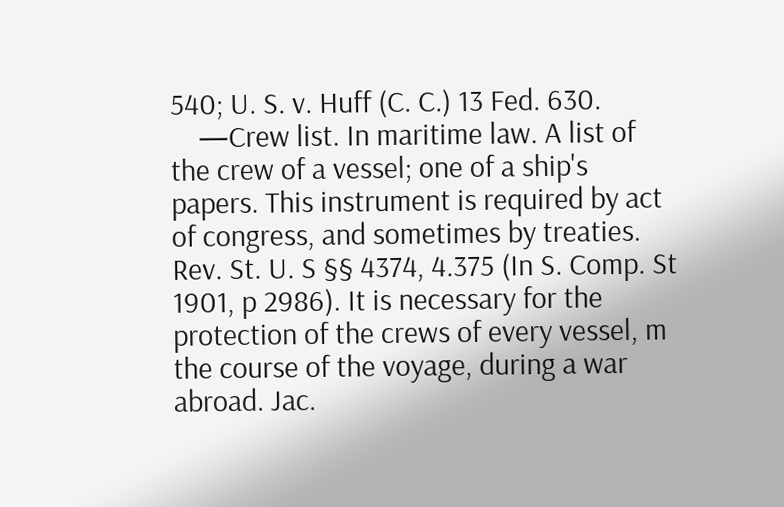540; U. S. v. Huff (C. C.) 13 Fed. 630.
    —Crew list. In maritime law. A list of the crew of a vessel; one of a ship's papers. This instrument is required by act of congress, and sometimes by treaties. Rev. St. U. S §§ 4374, 4.375 (In S. Comp. St 1901, p 2986). It is necessary for the protection of the crews of every vessel, m the course of the voyage, during a war abroad. Jac.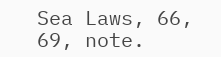Sea Laws, 66, 69, note.